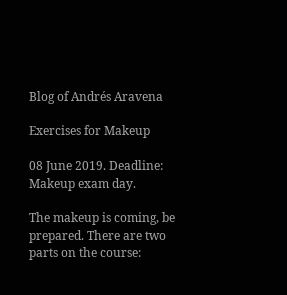Blog of Andrés Aravena

Exercises for Makeup

08 June 2019. Deadline: Makeup exam day.

The makeup is coming, be prepared. There are two parts on the course: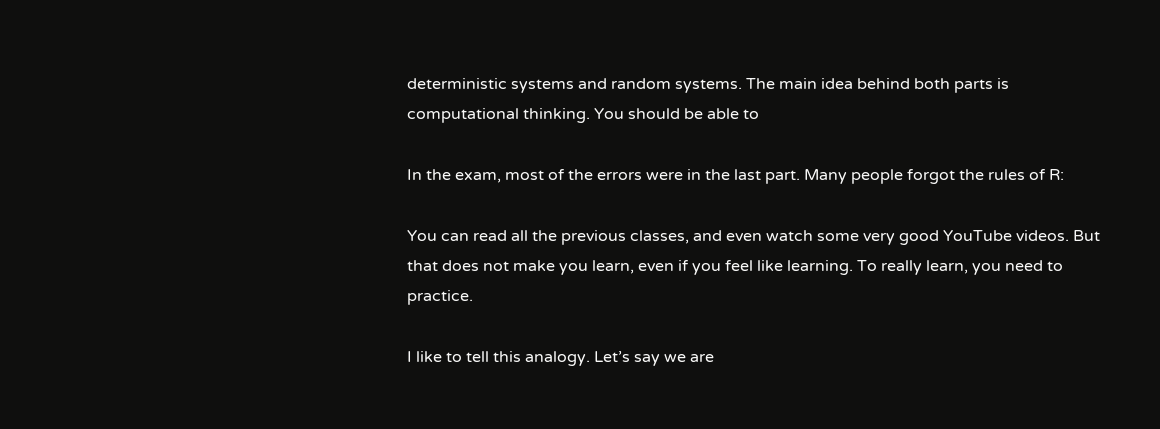deterministic systems and random systems. The main idea behind both parts is computational thinking. You should be able to

In the exam, most of the errors were in the last part. Many people forgot the rules of R:

You can read all the previous classes, and even watch some very good YouTube videos. But that does not make you learn, even if you feel like learning. To really learn, you need to practice.

I like to tell this analogy. Let’s say we are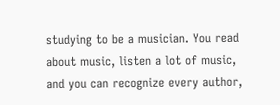studying to be a musician. You read about music, listen a lot of music, and you can recognize every author,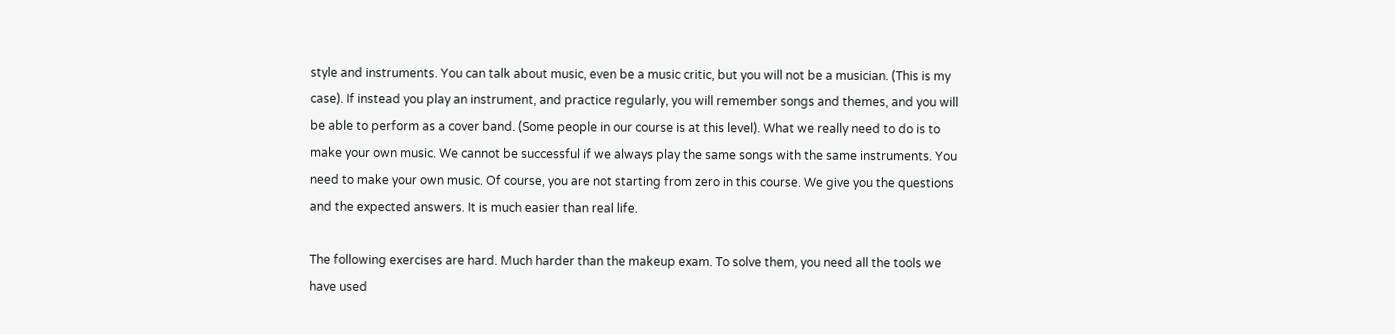style and instruments. You can talk about music, even be a music critic, but you will not be a musician. (This is my case). If instead you play an instrument, and practice regularly, you will remember songs and themes, and you will be able to perform as a cover band. (Some people in our course is at this level). What we really need to do is to make your own music. We cannot be successful if we always play the same songs with the same instruments. You need to make your own music. Of course, you are not starting from zero in this course. We give you the questions and the expected answers. It is much easier than real life.

The following exercises are hard. Much harder than the makeup exam. To solve them, you need all the tools we have used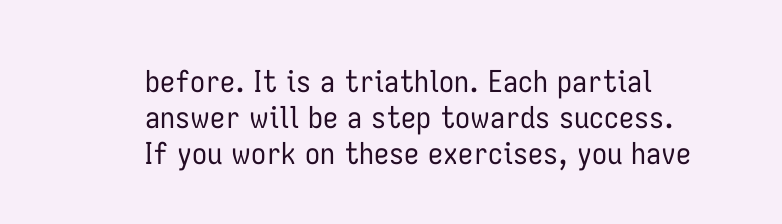before. It is a triathlon. Each partial answer will be a step towards success. If you work on these exercises, you have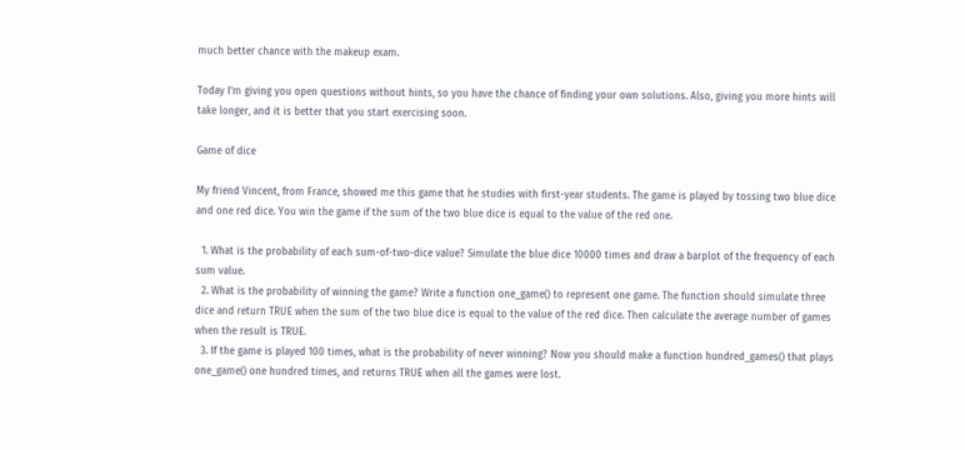much better chance with the makeup exam.

Today I’m giving you open questions without hints, so you have the chance of finding your own solutions. Also, giving you more hints will take longer, and it is better that you start exercising soon.

Game of dice

My friend Vincent, from France, showed me this game that he studies with first-year students. The game is played by tossing two blue dice and one red dice. You win the game if the sum of the two blue dice is equal to the value of the red one.

  1. What is the probability of each sum-of-two-dice value? Simulate the blue dice 10000 times and draw a barplot of the frequency of each sum value.
  2. What is the probability of winning the game? Write a function one_game() to represent one game. The function should simulate three dice and return TRUE when the sum of the two blue dice is equal to the value of the red dice. Then calculate the average number of games when the result is TRUE.
  3. If the game is played 100 times, what is the probability of never winning? Now you should make a function hundred_games() that plays one_game() one hundred times, and returns TRUE when all the games were lost.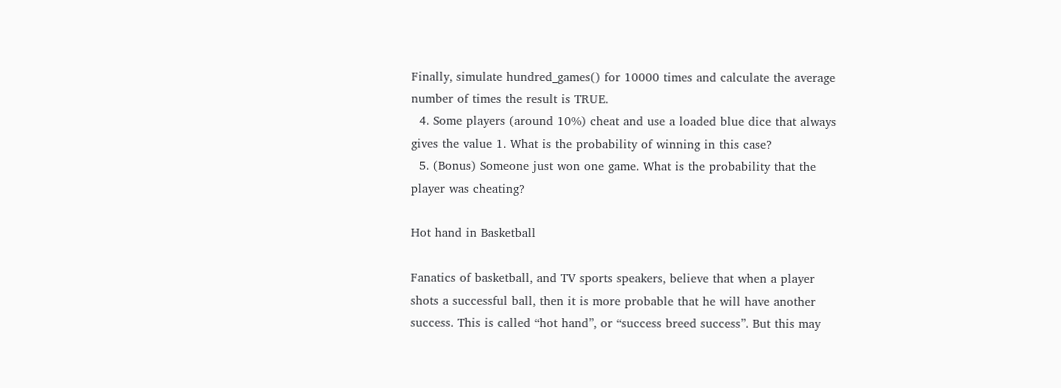Finally, simulate hundred_games() for 10000 times and calculate the average number of times the result is TRUE.
  4. Some players (around 10%) cheat and use a loaded blue dice that always gives the value 1. What is the probability of winning in this case?
  5. (Bonus) Someone just won one game. What is the probability that the player was cheating?

Hot hand in Basketball

Fanatics of basketball, and TV sports speakers, believe that when a player shots a successful ball, then it is more probable that he will have another success. This is called “hot hand”, or “success breed success”. But this may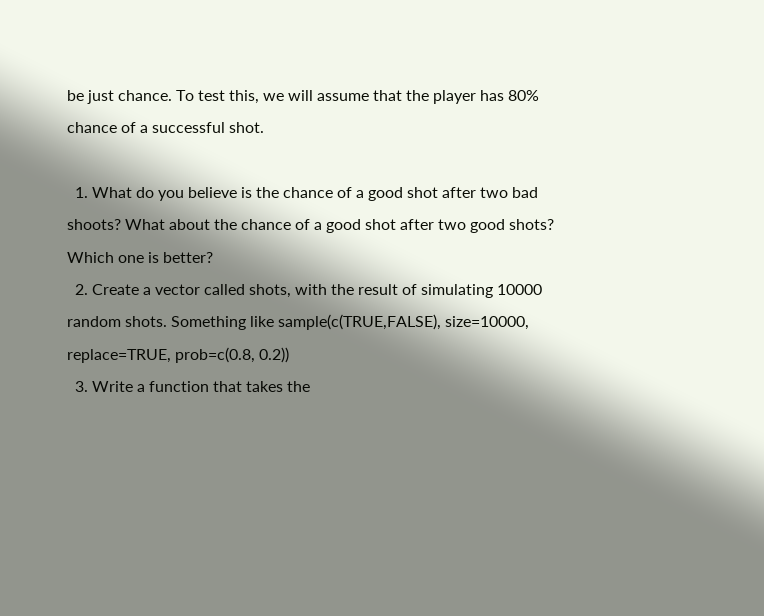be just chance. To test this, we will assume that the player has 80% chance of a successful shot.

  1. What do you believe is the chance of a good shot after two bad shoots? What about the chance of a good shot after two good shots? Which one is better?
  2. Create a vector called shots, with the result of simulating 10000 random shots. Something like sample(c(TRUE,FALSE), size=10000, replace=TRUE, prob=c(0.8, 0.2))
  3. Write a function that takes the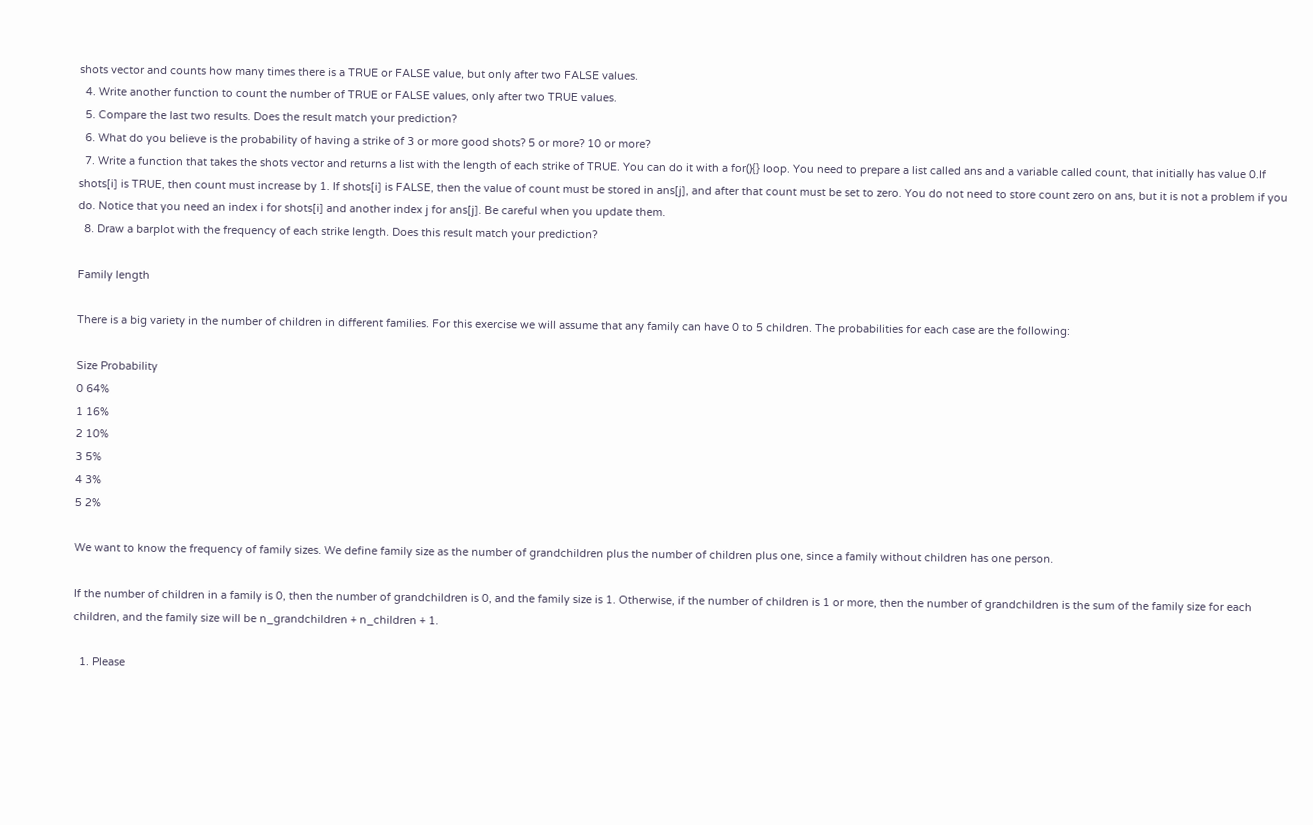shots vector and counts how many times there is a TRUE or FALSE value, but only after two FALSE values.
  4. Write another function to count the number of TRUE or FALSE values, only after two TRUE values.
  5. Compare the last two results. Does the result match your prediction?
  6. What do you believe is the probability of having a strike of 3 or more good shots? 5 or more? 10 or more?
  7. Write a function that takes the shots vector and returns a list with the length of each strike of TRUE. You can do it with a for(){} loop. You need to prepare a list called ans and a variable called count, that initially has value 0.If shots[i] is TRUE, then count must increase by 1. If shots[i] is FALSE, then the value of count must be stored in ans[j], and after that count must be set to zero. You do not need to store count zero on ans, but it is not a problem if you do. Notice that you need an index i for shots[i] and another index j for ans[j]. Be careful when you update them.
  8. Draw a barplot with the frequency of each strike length. Does this result match your prediction?

Family length

There is a big variety in the number of children in different families. For this exercise we will assume that any family can have 0 to 5 children. The probabilities for each case are the following:

Size Probability
0 64%
1 16%
2 10%
3 5%
4 3%
5 2%

We want to know the frequency of family sizes. We define family size as the number of grandchildren plus the number of children plus one, since a family without children has one person.

If the number of children in a family is 0, then the number of grandchildren is 0, and the family size is 1. Otherwise, if the number of children is 1 or more, then the number of grandchildren is the sum of the family size for each children, and the family size will be n_grandchildren + n_children + 1.

  1. Please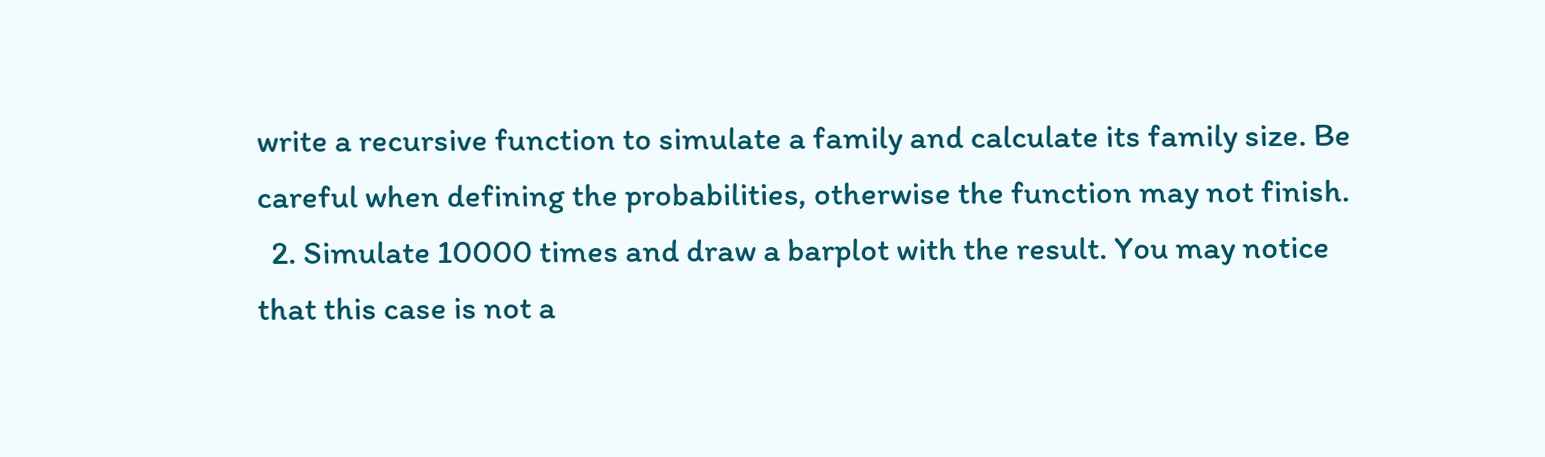write a recursive function to simulate a family and calculate its family size. Be careful when defining the probabilities, otherwise the function may not finish.
  2. Simulate 10000 times and draw a barplot with the result. You may notice that this case is not a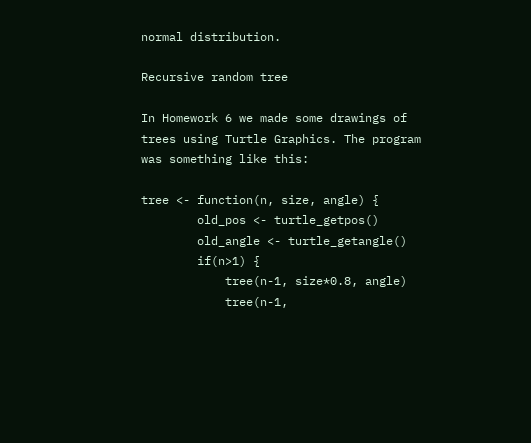normal distribution.

Recursive random tree

In Homework 6 we made some drawings of trees using Turtle Graphics. The program was something like this:

tree <- function(n, size, angle) {
        old_pos <- turtle_getpos()
        old_angle <- turtle_getangle()
        if(n>1) {
            tree(n-1, size*0.8, angle)
            tree(n-1,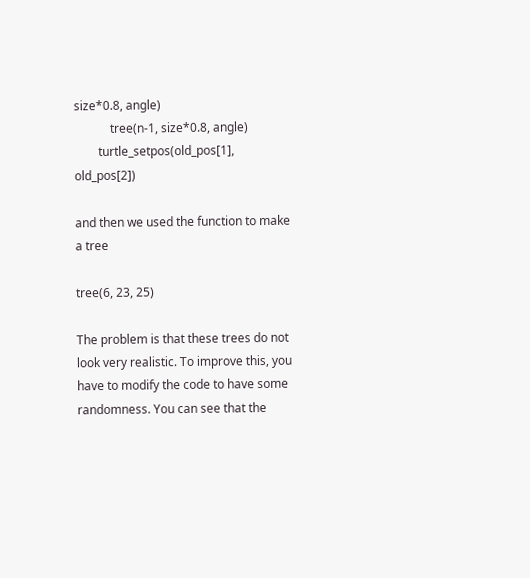size*0.8, angle)
            tree(n-1, size*0.8, angle)
        turtle_setpos(old_pos[1], old_pos[2])

and then we used the function to make a tree

tree(6, 23, 25)

The problem is that these trees do not look very realistic. To improve this, you have to modify the code to have some randomness. You can see that the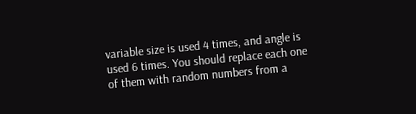variable size is used 4 times, and angle is used 6 times. You should replace each one of them with random numbers from a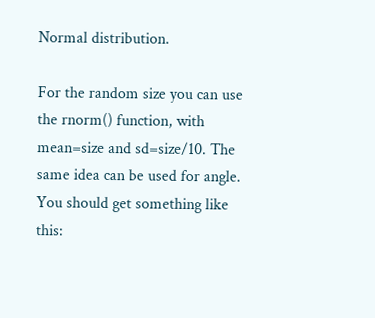Normal distribution.

For the random size you can use the rnorm() function, with mean=size and sd=size/10. The same idea can be used for angle. You should get something like this: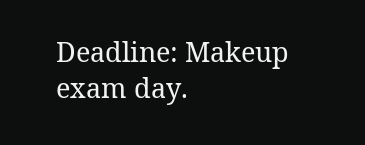Deadline: Makeup exam day.